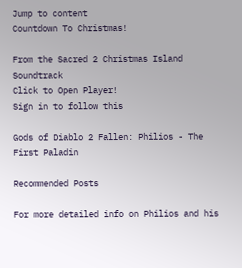Jump to content
Countdown To Christmas!

From the Sacred 2 Christmas Island Soundtrack
Click to Open Player!
Sign in to follow this

Gods of Diablo 2 Fallen: Philios - The First Paladin

Recommended Posts

For more detailed info on Philios and his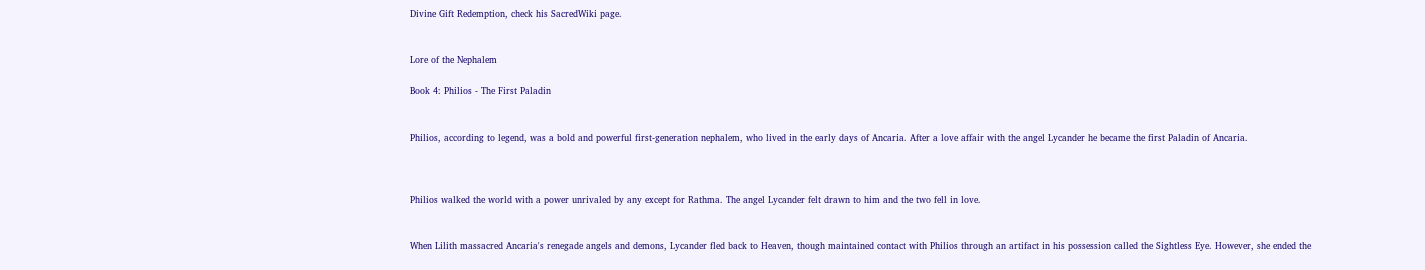Divine Gift Redemption, check his SacredWiki page.


Lore of the Nephalem

Book 4: Philios - The First Paladin


Philios, according to legend, was a bold and powerful first-generation nephalem, who lived in the early days of Ancaria. After a love affair with the angel Lycander he became the first Paladin of Ancaria.



Philios walked the world with a power unrivaled by any except for Rathma. The angel Lycander felt drawn to him and the two fell in love.


When Lilith massacred Ancaria's renegade angels and demons, Lycander fled back to Heaven, though maintained contact with Philios through an artifact in his possession called the Sightless Eye. However, she ended the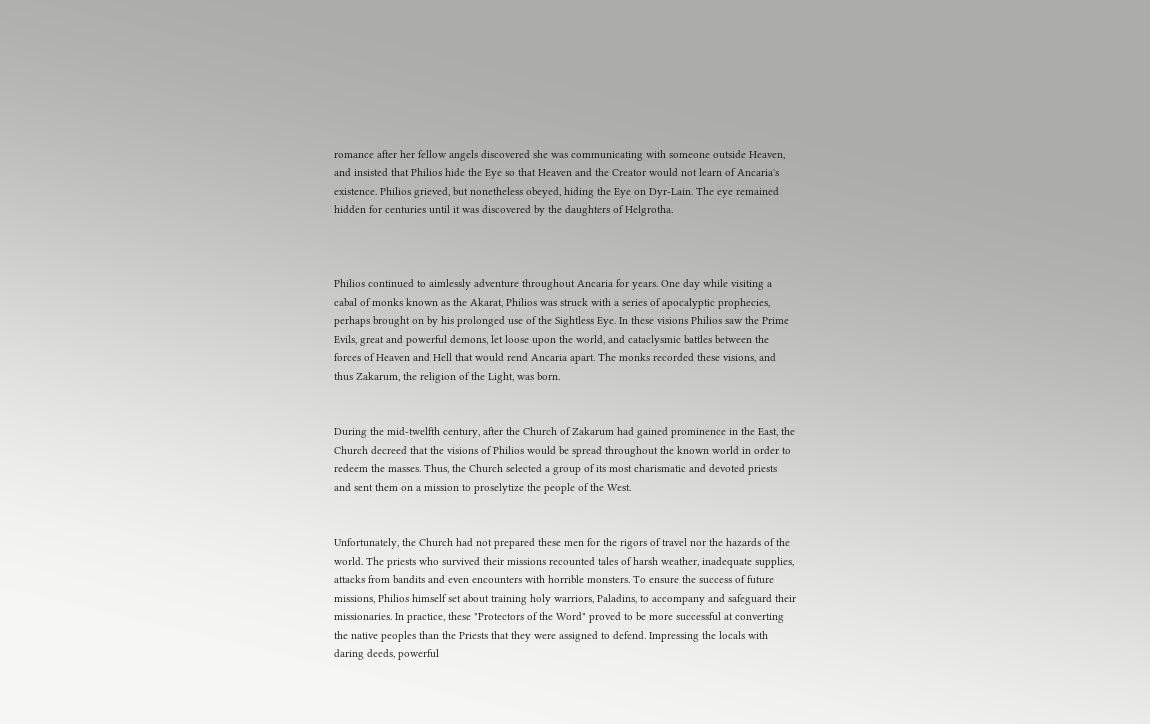romance after her fellow angels discovered she was communicating with someone outside Heaven, and insisted that Philios hide the Eye so that Heaven and the Creator would not learn of Ancaria's existence. Philios grieved, but nonetheless obeyed, hiding the Eye on Dyr-Lain. The eye remained hidden for centuries until it was discovered by the daughters of Helgrotha.



Philios continued to aimlessly adventure throughout Ancaria for years. One day while visiting a cabal of monks known as the Akarat, Philios was struck with a series of apocalyptic prophecies, perhaps brought on by his prolonged use of the Sightless Eye. In these visions Philios saw the Prime Evils, great and powerful demons, let loose upon the world, and cataclysmic battles between the forces of Heaven and Hell that would rend Ancaria apart. The monks recorded these visions, and thus Zakarum, the religion of the Light, was born.


During the mid-twelfth century, after the Church of Zakarum had gained prominence in the East, the Church decreed that the visions of Philios would be spread throughout the known world in order to redeem the masses. Thus, the Church selected a group of its most charismatic and devoted priests and sent them on a mission to proselytize the people of the West.


Unfortunately, the Church had not prepared these men for the rigors of travel nor the hazards of the world. The priests who survived their missions recounted tales of harsh weather, inadequate supplies, attacks from bandits and even encounters with horrible monsters. To ensure the success of future missions, Philios himself set about training holy warriors, Paladins, to accompany and safeguard their missionaries. In practice, these "Protectors of the Word" proved to be more successful at converting the native peoples than the Priests that they were assigned to defend. Impressing the locals with daring deeds, powerful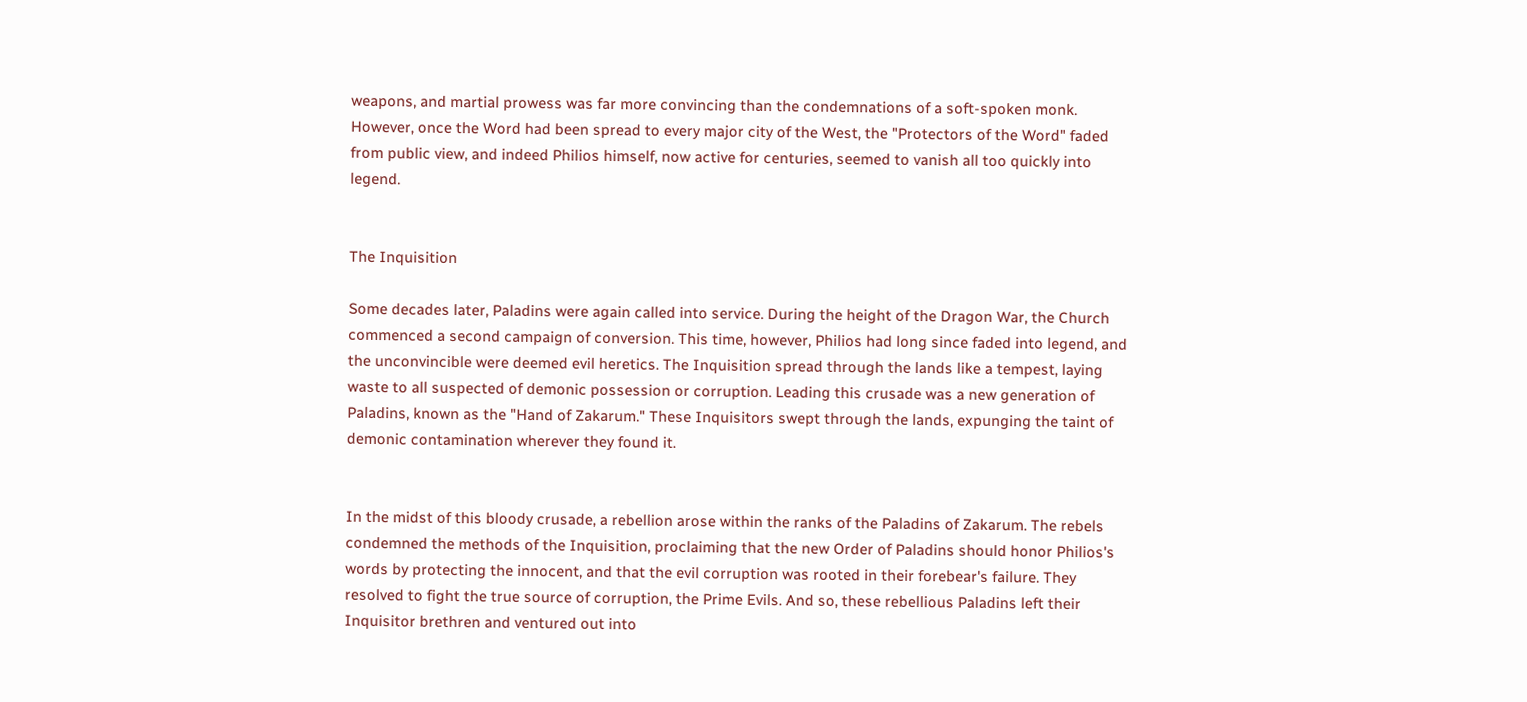weapons, and martial prowess was far more convincing than the condemnations of a soft-spoken monk. However, once the Word had been spread to every major city of the West, the "Protectors of the Word" faded from public view, and indeed Philios himself, now active for centuries, seemed to vanish all too quickly into legend.


The Inquisition

Some decades later, Paladins were again called into service. During the height of the Dragon War, the Church commenced a second campaign of conversion. This time, however, Philios had long since faded into legend, and the unconvincible were deemed evil heretics. The Inquisition spread through the lands like a tempest, laying waste to all suspected of demonic possession or corruption. Leading this crusade was a new generation of Paladins, known as the "Hand of Zakarum." These Inquisitors swept through the lands, expunging the taint of demonic contamination wherever they found it.


In the midst of this bloody crusade, a rebellion arose within the ranks of the Paladins of Zakarum. The rebels condemned the methods of the Inquisition, proclaiming that the new Order of Paladins should honor Philios's words by protecting the innocent, and that the evil corruption was rooted in their forebear's failure. They resolved to fight the true source of corruption, the Prime Evils. And so, these rebellious Paladins left their Inquisitor brethren and ventured out into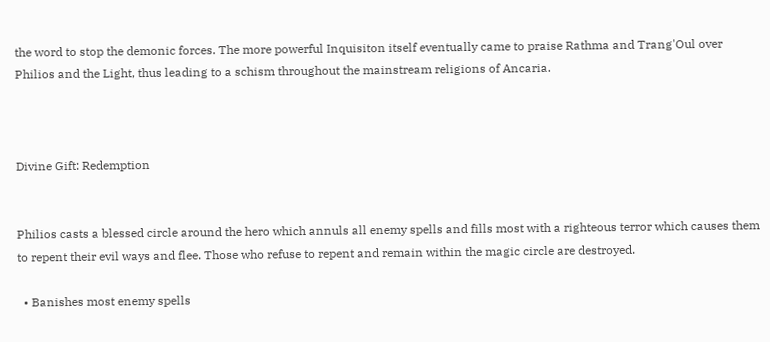the word to stop the demonic forces. The more powerful Inquisiton itself eventually came to praise Rathma and Trang'Oul over Philios and the Light, thus leading to a schism throughout the mainstream religions of Ancaria.



Divine Gift: Redemption


Philios casts a blessed circle around the hero which annuls all enemy spells and fills most with a righteous terror which causes them to repent their evil ways and flee. Those who refuse to repent and remain within the magic circle are destroyed.

  • Banishes most enemy spells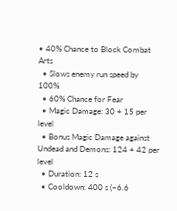• 40% Chance to Block Combat Arts
  • Slows enemy run speed by 100%
  • 60% Chance for Fear
  • Magic Damage: 30 + 15 per level
  • Bonus Magic Damage against Undead and Demons: 124 + 42 per level
  • Duration: 12 s
  • Cooldown: 400 s (~6.6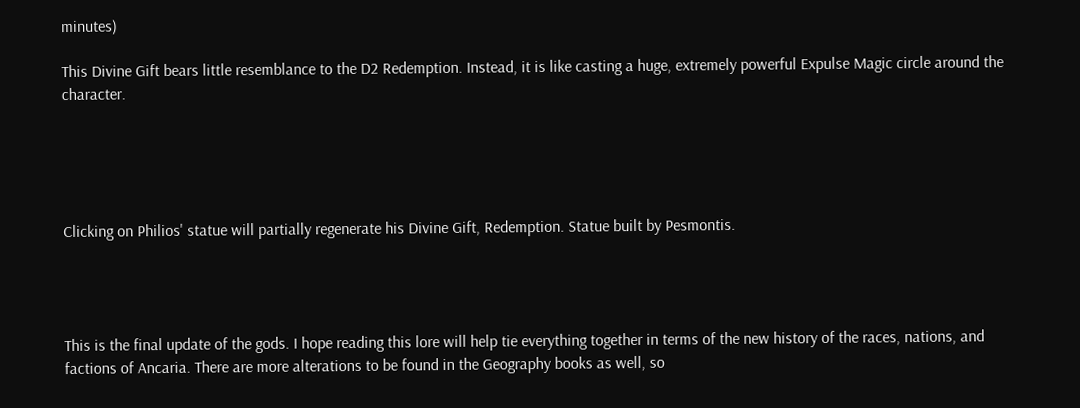minutes)

This Divine Gift bears little resemblance to the D2 Redemption. Instead, it is like casting a huge, extremely powerful Expulse Magic circle around the character.





Clicking on Philios' statue will partially regenerate his Divine Gift, Redemption. Statue built by Pesmontis.




This is the final update of the gods. I hope reading this lore will help tie everything together in terms of the new history of the races, nations, and factions of Ancaria. There are more alterations to be found in the Geography books as well, so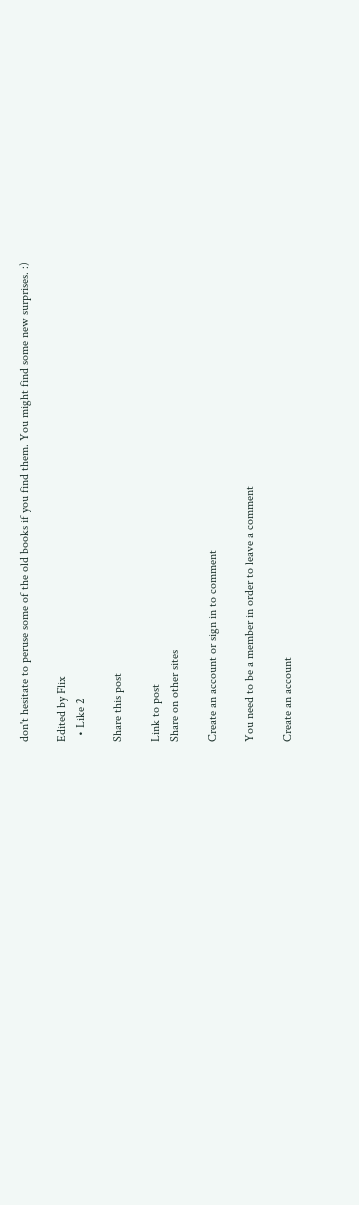don't hesitate to peruse some of the old books if you find them. You might find some new surprises. :)

Edited by Flix
  • Like 2

Share this post

Link to post
Share on other sites

Create an account or sign in to comment

You need to be a member in order to leave a comment

Create an account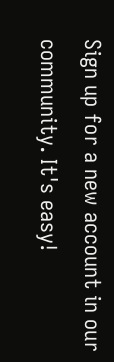Sign up for a new account in our community. It's easy!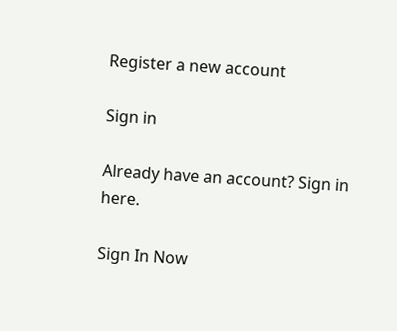Register a new account

Sign in

Already have an account? Sign in here.

Sign In Now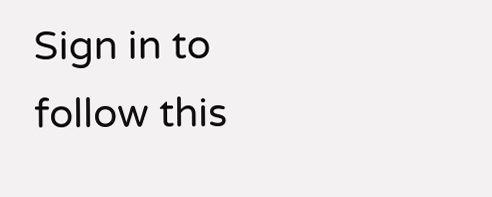Sign in to follow this